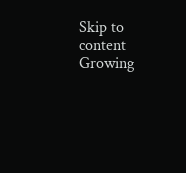Skip to content
Growing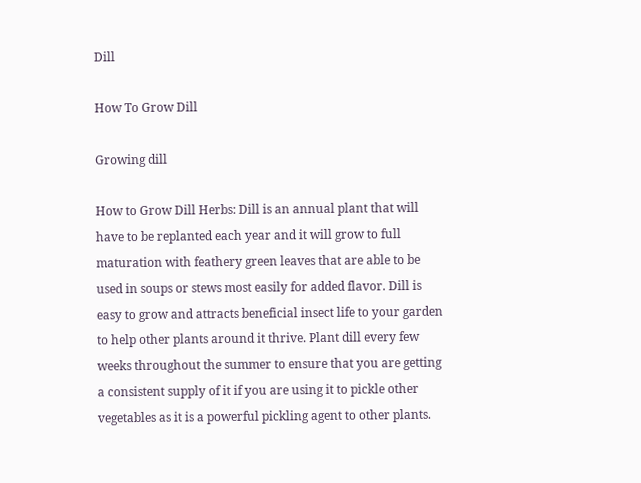Dill

How To Grow Dill

Growing dill

How to Grow Dill Herbs: Dill is an annual plant that will have to be replanted each year and it will grow to full maturation with feathery green leaves that are able to be used in soups or stews most easily for added flavor. Dill is easy to grow and attracts beneficial insect life to your garden to help other plants around it thrive. Plant dill every few weeks throughout the summer to ensure that you are getting a consistent supply of it if you are using it to pickle other vegetables as it is a powerful pickling agent to other plants.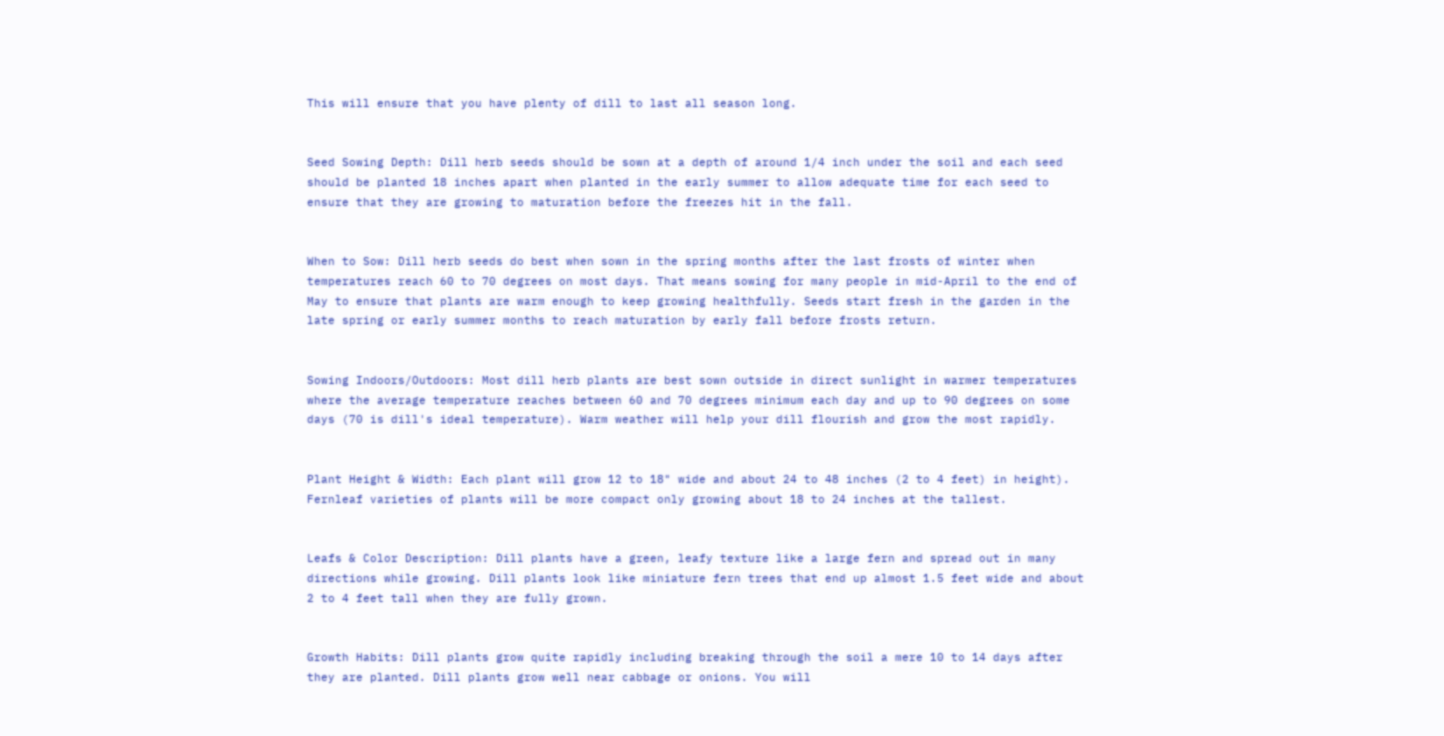This will ensure that you have plenty of dill to last all season long.


Seed Sowing Depth: Dill herb seeds should be sown at a depth of around 1/4 inch under the soil and each seed should be planted 18 inches apart when planted in the early summer to allow adequate time for each seed to ensure that they are growing to maturation before the freezes hit in the fall.


When to Sow: Dill herb seeds do best when sown in the spring months after the last frosts of winter when temperatures reach 60 to 70 degrees on most days. That means sowing for many people in mid-April to the end of May to ensure that plants are warm enough to keep growing healthfully. Seeds start fresh in the garden in the late spring or early summer months to reach maturation by early fall before frosts return.


Sowing Indoors/Outdoors: Most dill herb plants are best sown outside in direct sunlight in warmer temperatures where the average temperature reaches between 60 and 70 degrees minimum each day and up to 90 degrees on some days (70 is dill's ideal temperature). Warm weather will help your dill flourish and grow the most rapidly.


Plant Height & Width: Each plant will grow 12 to 18" wide and about 24 to 48 inches (2 to 4 feet) in height). Fernleaf varieties of plants will be more compact only growing about 18 to 24 inches at the tallest.


Leafs & Color Description: Dill plants have a green, leafy texture like a large fern and spread out in many directions while growing. Dill plants look like miniature fern trees that end up almost 1.5 feet wide and about 2 to 4 feet tall when they are fully grown.


Growth Habits: Dill plants grow quite rapidly including breaking through the soil a mere 10 to 14 days after they are planted. Dill plants grow well near cabbage or onions. You will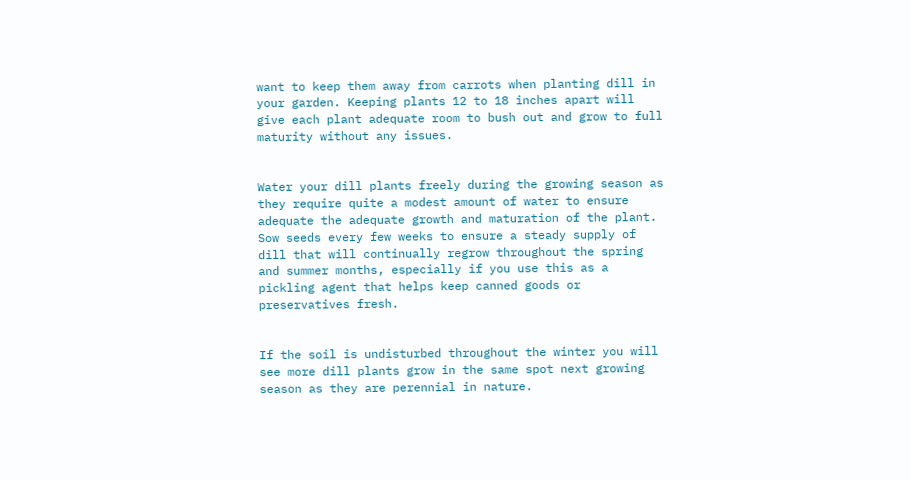want to keep them away from carrots when planting dill in your garden. Keeping plants 12 to 18 inches apart will give each plant adequate room to bush out and grow to full maturity without any issues.


Water your dill plants freely during the growing season as they require quite a modest amount of water to ensure adequate the adequate growth and maturation of the plant. Sow seeds every few weeks to ensure a steady supply of dill that will continually regrow throughout the spring and summer months, especially if you use this as a pickling agent that helps keep canned goods or preservatives fresh.


If the soil is undisturbed throughout the winter you will see more dill plants grow in the same spot next growing season as they are perennial in nature.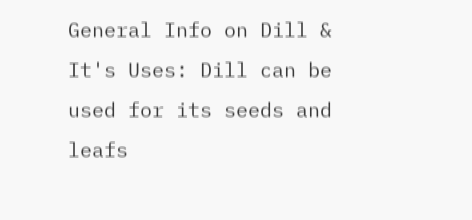General Info on Dill & It's Uses: Dill can be used for its seeds and leafs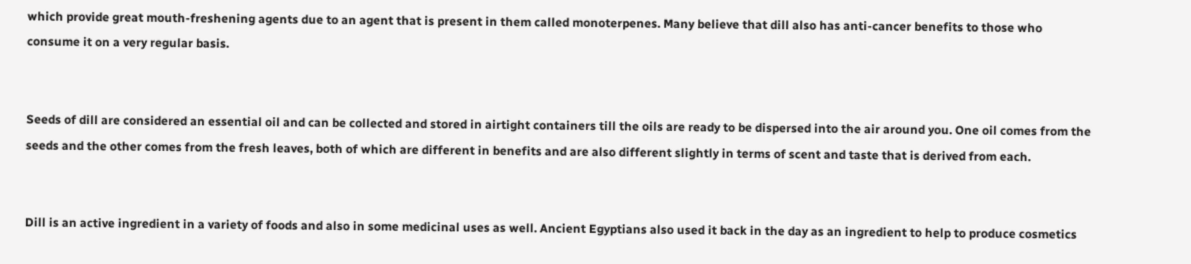which provide great mouth-freshening agents due to an agent that is present in them called monoterpenes. Many believe that dill also has anti-cancer benefits to those who consume it on a very regular basis.


Seeds of dill are considered an essential oil and can be collected and stored in airtight containers till the oils are ready to be dispersed into the air around you. One oil comes from the seeds and the other comes from the fresh leaves, both of which are different in benefits and are also different slightly in terms of scent and taste that is derived from each.


Dill is an active ingredient in a variety of foods and also in some medicinal uses as well. Ancient Egyptians also used it back in the day as an ingredient to help to produce cosmetics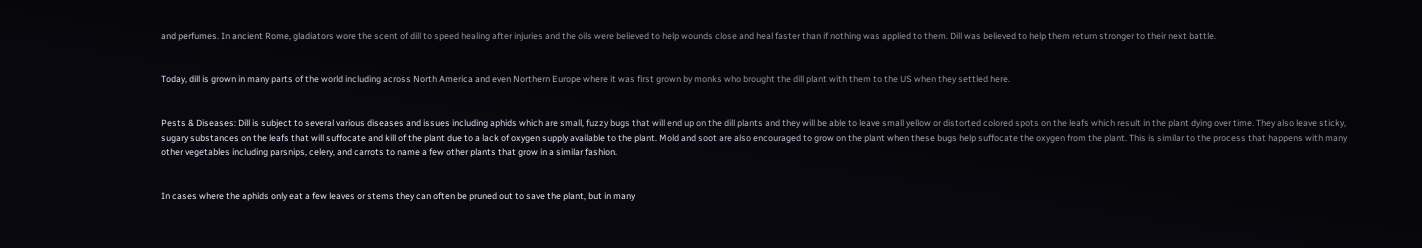and perfumes. In ancient Rome, gladiators wore the scent of dill to speed healing after injuries and the oils were believed to help wounds close and heal faster than if nothing was applied to them. Dill was believed to help them return stronger to their next battle.


Today, dill is grown in many parts of the world including across North America and even Northern Europe where it was first grown by monks who brought the dill plant with them to the US when they settled here.


Pests & Diseases: Dill is subject to several various diseases and issues including aphids which are small, fuzzy bugs that will end up on the dill plants and they will be able to leave small yellow or distorted colored spots on the leafs which result in the plant dying over time. They also leave sticky, sugary substances on the leafs that will suffocate and kill of the plant due to a lack of oxygen supply available to the plant. Mold and soot are also encouraged to grow on the plant when these bugs help suffocate the oxygen from the plant. This is similar to the process that happens with many other vegetables including parsnips, celery, and carrots to name a few other plants that grow in a similar fashion.


In cases where the aphids only eat a few leaves or stems they can often be pruned out to save the plant, but in many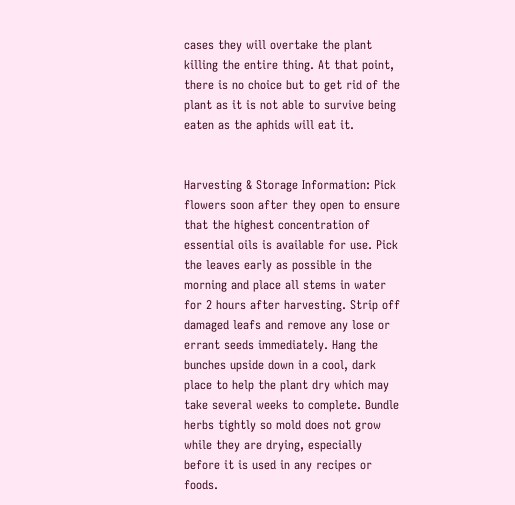cases they will overtake the plant killing the entire thing. At that point, there is no choice but to get rid of the plant as it is not able to survive being eaten as the aphids will eat it.


Harvesting & Storage Information: Pick flowers soon after they open to ensure that the highest concentration of essential oils is available for use. Pick the leaves early as possible in the morning and place all stems in water for 2 hours after harvesting. Strip off damaged leafs and remove any lose or errant seeds immediately. Hang the bunches upside down in a cool, dark place to help the plant dry which may take several weeks to complete. Bundle herbs tightly so mold does not grow while they are drying, especially before it is used in any recipes or foods.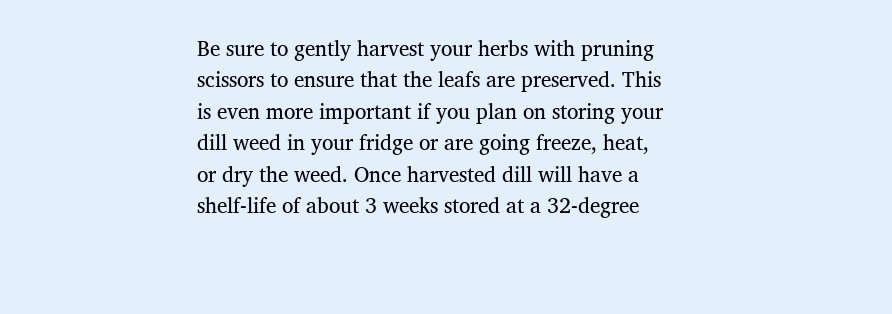Be sure to gently harvest your herbs with pruning scissors to ensure that the leafs are preserved. This is even more important if you plan on storing your dill weed in your fridge or are going freeze, heat, or dry the weed. Once harvested dill will have a shelf-life of about 3 weeks stored at a 32-degree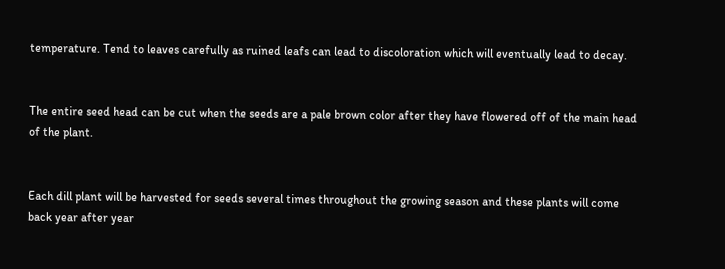temperature. Tend to leaves carefully as ruined leafs can lead to discoloration which will eventually lead to decay.


The entire seed head can be cut when the seeds are a pale brown color after they have flowered off of the main head of the plant.


Each dill plant will be harvested for seeds several times throughout the growing season and these plants will come back year after year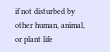if not disturbed by other human, animal, or plant life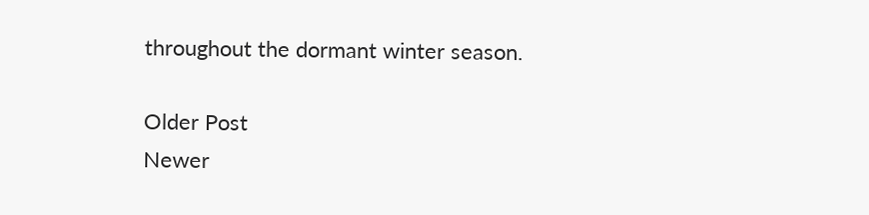throughout the dormant winter season.

Older Post
Newer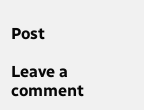Post

Leave a comment